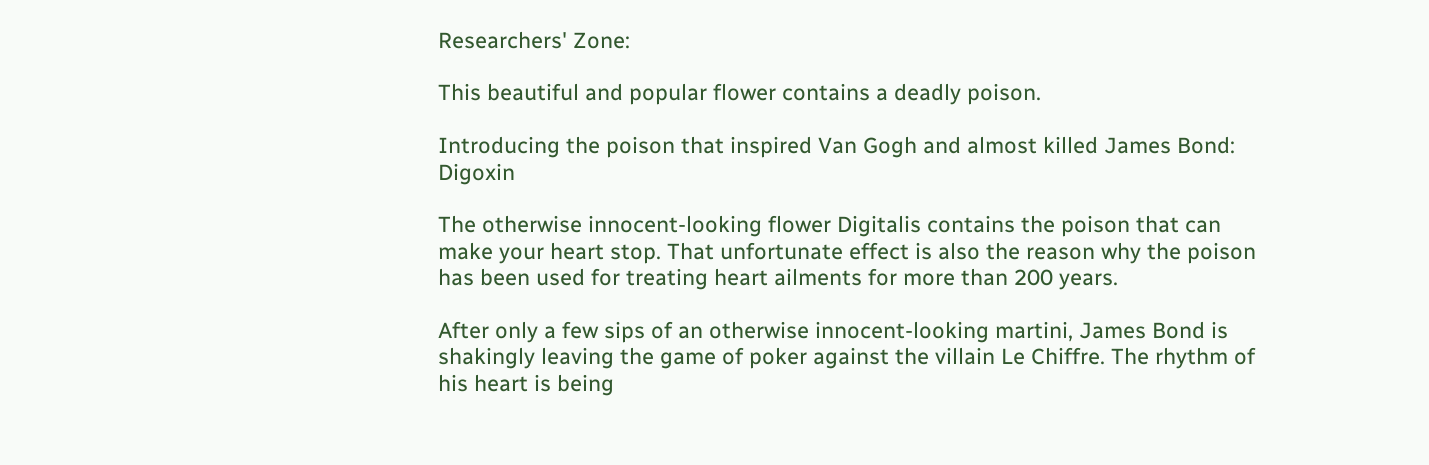Researchers' Zone:

This beautiful and popular flower contains a deadly poison.

Introducing the poison that inspired Van Gogh and almost killed James Bond: Digoxin

The otherwise innocent-looking flower Digitalis contains the poison that can make your heart stop. That unfortunate effect is also the reason why the poison has been used for treating heart ailments for more than 200 years.

After only a few sips of an otherwise innocent-looking martini, James Bond is shakingly leaving the game of poker against the villain Le Chiffre. The rhythm of his heart is being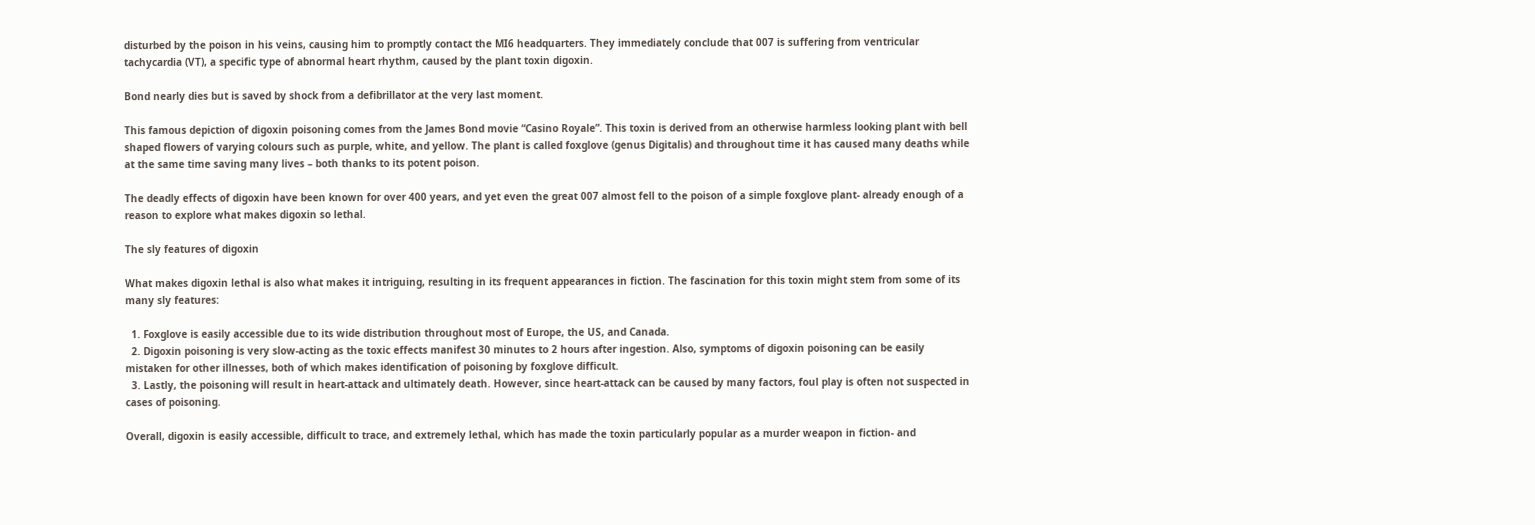disturbed by the poison in his veins, causing him to promptly contact the MI6 headquarters. They immediately conclude that 007 is suffering from ventricular tachycardia (VT), a specific type of abnormal heart rhythm, caused by the plant toxin digoxin.

Bond nearly dies but is saved by shock from a defibrillator at the very last moment.

This famous depiction of digoxin poisoning comes from the James Bond movie “Casino Royale”. This toxin is derived from an otherwise harmless looking plant with bell shaped flowers of varying colours such as purple, white, and yellow. The plant is called foxglove (genus Digitalis) and throughout time it has caused many deaths while at the same time saving many lives – both thanks to its potent poison.

The deadly effects of digoxin have been known for over 400 years, and yet even the great 007 almost fell to the poison of a simple foxglove plant- already enough of a reason to explore what makes digoxin so lethal.

The sly features of digoxin

What makes digoxin lethal is also what makes it intriguing, resulting in its frequent appearances in fiction. The fascination for this toxin might stem from some of its many sly features:

  1. Foxglove is easily accessible due to its wide distribution throughout most of Europe, the US, and Canada.
  2. Digoxin poisoning is very slow-acting as the toxic effects manifest 30 minutes to 2 hours after ingestion. Also, symptoms of digoxin poisoning can be easily mistaken for other illnesses, both of which makes identification of poisoning by foxglove difficult.
  3. Lastly, the poisoning will result in heart-attack and ultimately death. However, since heart-attack can be caused by many factors, foul play is often not suspected in cases of poisoning.

Overall, digoxin is easily accessible, difficult to trace, and extremely lethal, which has made the toxin particularly popular as a murder weapon in fiction- and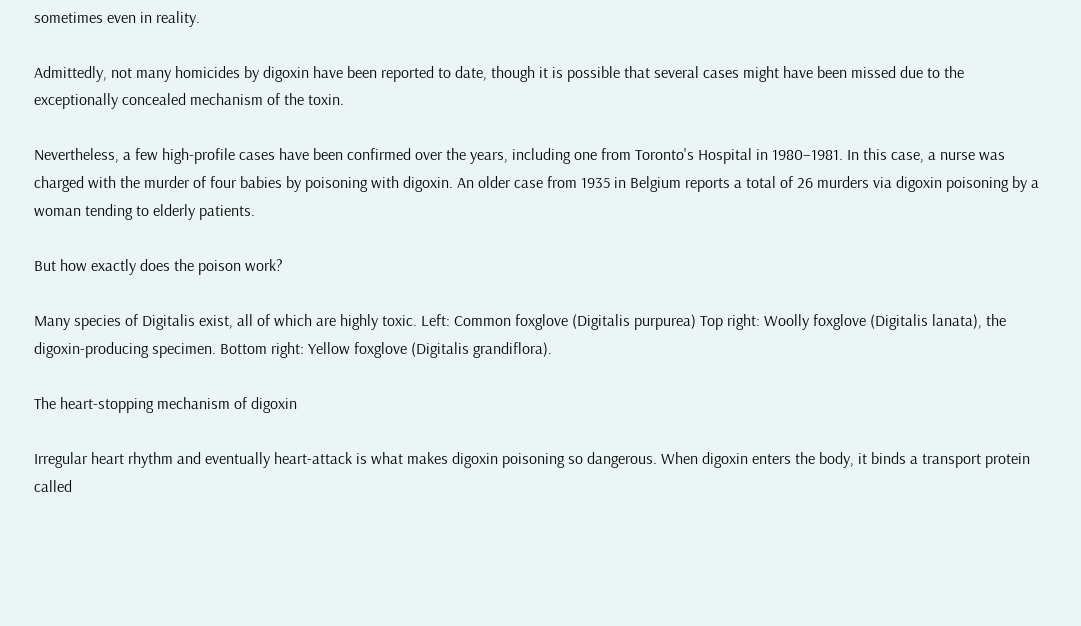sometimes even in reality.

Admittedly, not many homicides by digoxin have been reported to date, though it is possible that several cases might have been missed due to the exceptionally concealed mechanism of the toxin.

Nevertheless, a few high-profile cases have been confirmed over the years, including one from Toronto's Hospital in 1980–1981. In this case, a nurse was charged with the murder of four babies by poisoning with digoxin. An older case from 1935 in Belgium reports a total of 26 murders via digoxin poisoning by a woman tending to elderly patients.

But how exactly does the poison work?

Many species of Digitalis exist, all of which are highly toxic. Left: Common foxglove (Digitalis purpurea) Top right: Woolly foxglove (Digitalis lanata), the digoxin-producing specimen. Bottom right: Yellow foxglove (Digitalis grandiflora).

The heart-stopping mechanism of digoxin

Irregular heart rhythm and eventually heart-attack is what makes digoxin poisoning so dangerous. When digoxin enters the body, it binds a transport protein called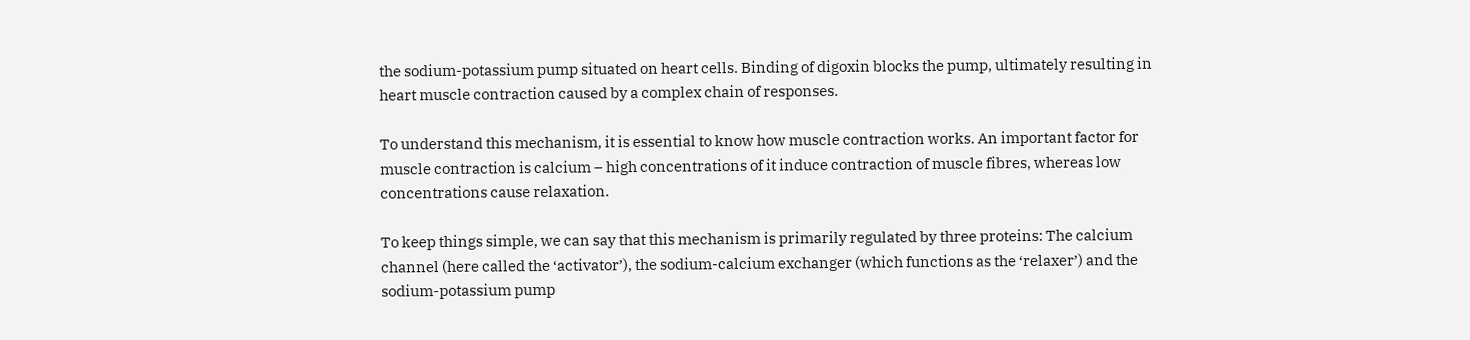the sodium-potassium pump situated on heart cells. Binding of digoxin blocks the pump, ultimately resulting in heart muscle contraction caused by a complex chain of responses.

To understand this mechanism, it is essential to know how muscle contraction works. An important factor for muscle contraction is calcium – high concentrations of it induce contraction of muscle fibres, whereas low concentrations cause relaxation.

To keep things simple, we can say that this mechanism is primarily regulated by three proteins: The calcium channel (here called the ‘activator’), the sodium-calcium exchanger (which functions as the ‘relaxer’) and the sodium-potassium pump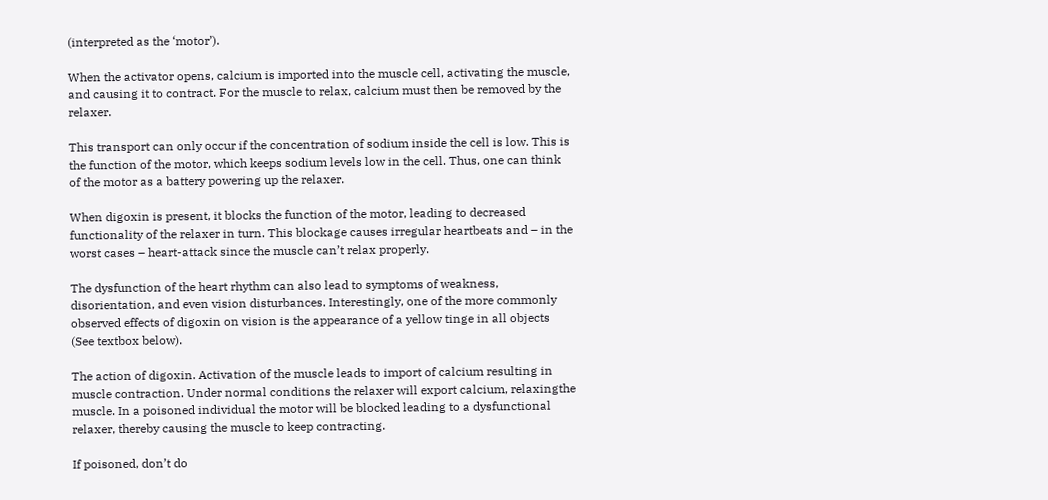(interpreted as the ‘motor’).

When the activator opens, calcium is imported into the muscle cell, activating the muscle, and causing it to contract. For the muscle to relax, calcium must then be removed by the relaxer.

This transport can only occur if the concentration of sodium inside the cell is low. This is the function of the motor, which keeps sodium levels low in the cell. Thus, one can think of the motor as a battery powering up the relaxer.

When digoxin is present, it blocks the function of the motor, leading to decreased functionality of the relaxer in turn. This blockage causes irregular heartbeats and – in the worst cases – heart-attack since the muscle can’t relax properly.

The dysfunction of the heart rhythm can also lead to symptoms of weakness, disorientation, and even vision disturbances. Interestingly, one of the more commonly observed effects of digoxin on vision is the appearance of a yellow tinge in all objects (See textbox below).

The action of digoxin. Activation of the muscle leads to import of calcium resulting in muscle contraction. Under normal conditions the relaxer will export calcium, relaxingthe muscle. In a poisoned individual the motor will be blocked leading to a dysfunctional relaxer, thereby causing the muscle to keep contracting.

If poisoned, don’t do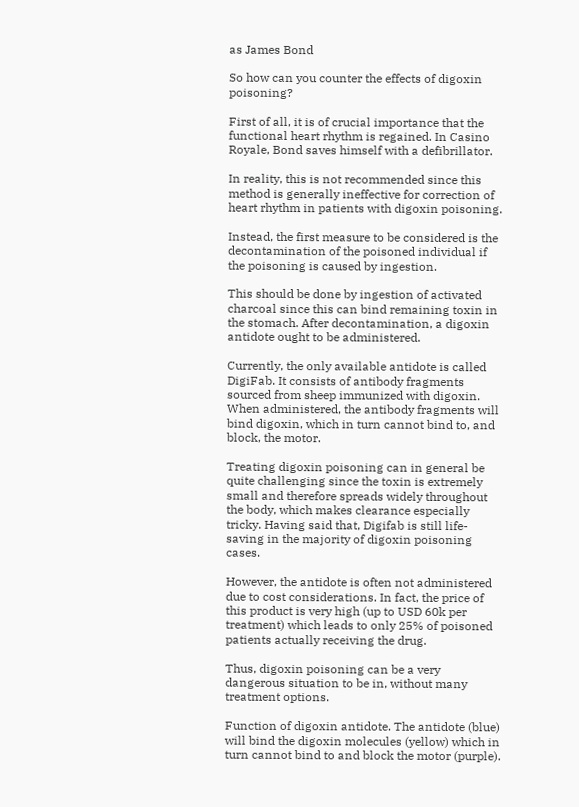as James Bond

So how can you counter the effects of digoxin poisoning?

First of all, it is of crucial importance that the functional heart rhythm is regained. In Casino Royale, Bond saves himself with a defibrillator.

In reality, this is not recommended since this method is generally ineffective for correction of heart rhythm in patients with digoxin poisoning.

Instead, the first measure to be considered is the decontamination of the poisoned individual if the poisoning is caused by ingestion.

This should be done by ingestion of activated charcoal since this can bind remaining toxin in the stomach. After decontamination, a digoxin antidote ought to be administered.

Currently, the only available antidote is called DigiFab. It consists of antibody fragments sourced from sheep immunized with digoxin. When administered, the antibody fragments will bind digoxin, which in turn cannot bind to, and block, the motor.

Treating digoxin poisoning can in general be quite challenging since the toxin is extremely small and therefore spreads widely throughout the body, which makes clearance especially tricky. Having said that, Digifab is still life-saving in the majority of digoxin poisoning cases.

However, the antidote is often not administered due to cost considerations. In fact, the price of this product is very high (up to USD 60k per treatment) which leads to only 25% of poisoned patients actually receiving the drug.

Thus, digoxin poisoning can be a very dangerous situation to be in, without many treatment options.

Function of digoxin antidote. The antidote (blue) will bind the digoxin molecules (yellow) which in turn cannot bind to and block the motor (purple).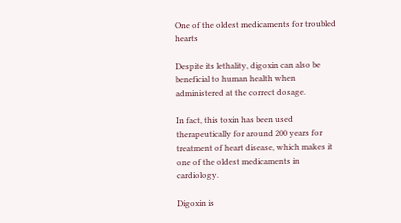One of the oldest medicaments for troubled hearts

Despite its lethality, digoxin can also be beneficial to human health when administered at the correct dosage.

In fact, this toxin has been used therapeutically for around 200 years for treatment of heart disease, which makes it one of the oldest medicaments in cardiology.

Digoxin is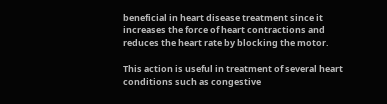beneficial in heart disease treatment since it increases the force of heart contractions and reduces the heart rate by blocking the motor.

This action is useful in treatment of several heart conditions such as congestive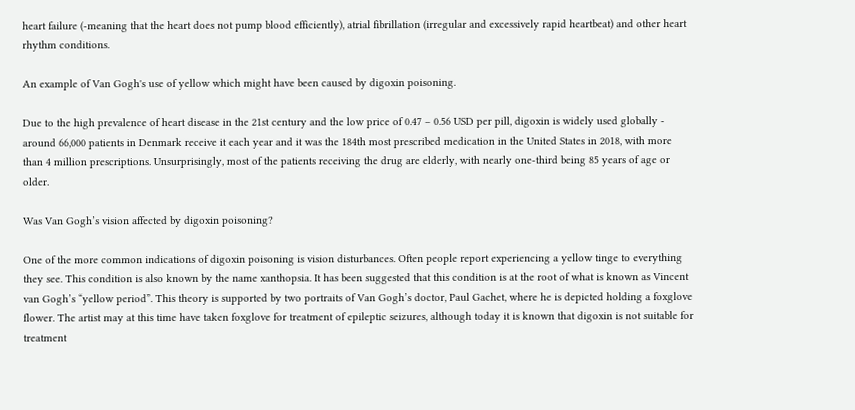heart failure (-meaning that the heart does not pump blood efficiently), atrial fibrillation (irregular and excessively rapid heartbeat) and other heart rhythm conditions.

An example of Van Gogh's use of yellow which might have been caused by digoxin poisoning.

Due to the high prevalence of heart disease in the 21st century and the low price of 0.47 – 0.56 USD per pill, digoxin is widely used globally - around 66,000 patients in Denmark receive it each year and it was the 184th most prescribed medication in the United States in 2018, with more than 4 million prescriptions. Unsurprisingly, most of the patients receiving the drug are elderly, with nearly one-third being 85 years of age or older.

Was Van Gogh’s vision affected by digoxin poisoning?

One of the more common indications of digoxin poisoning is vision disturbances. Often people report experiencing a yellow tinge to everything they see. This condition is also known by the name xanthopsia. It has been suggested that this condition is at the root of what is known as Vincent van Gogh’s “yellow period”. This theory is supported by two portraits of Van Gogh’s doctor, Paul Gachet, where he is depicted holding a foxglove flower. The artist may at this time have taken foxglove for treatment of epileptic seizures, although today it is known that digoxin is not suitable for treatment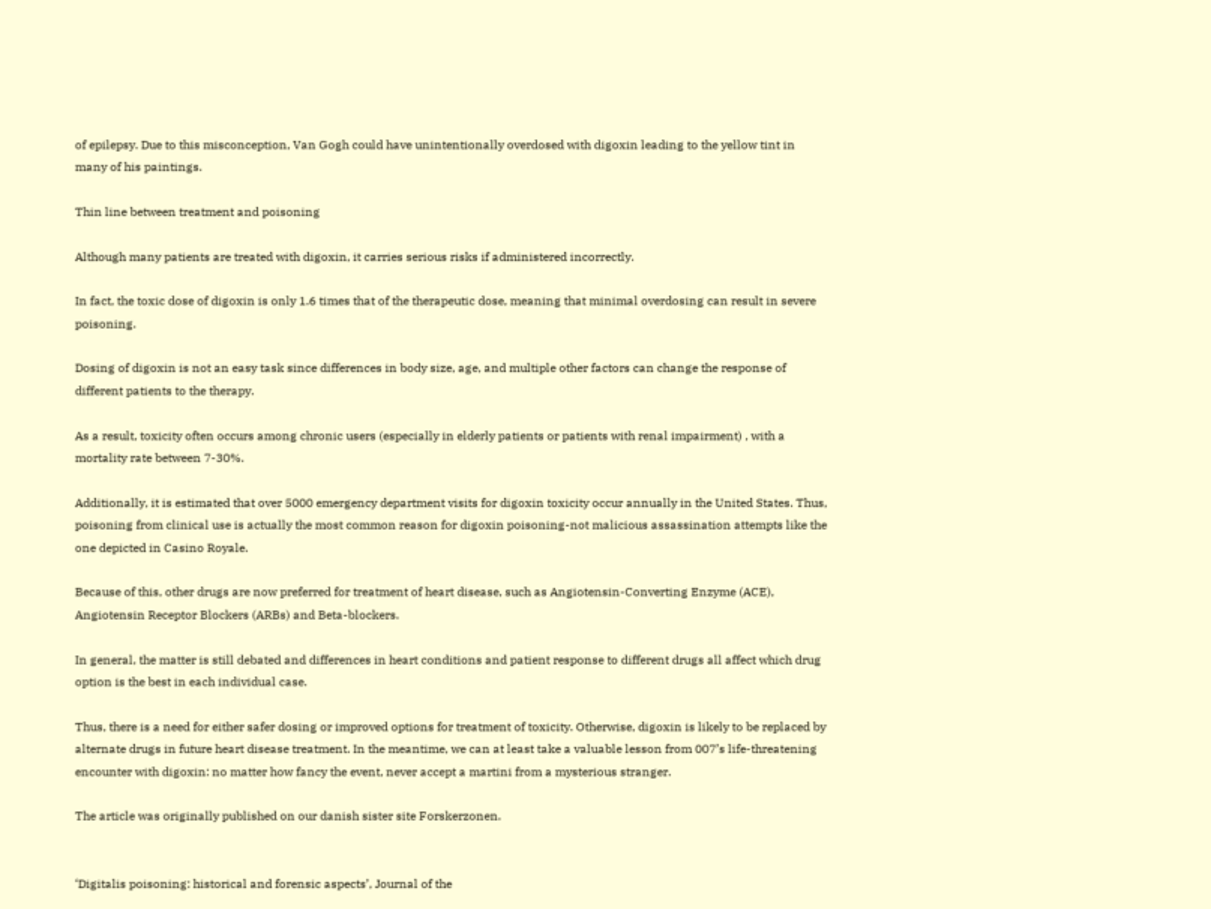of epilepsy. Due to this misconception, Van Gogh could have unintentionally overdosed with digoxin leading to the yellow tint in many of his paintings.

Thin line between treatment and poisoning

Although many patients are treated with digoxin, it carries serious risks if administered incorrectly.

In fact, the toxic dose of digoxin is only 1.6 times that of the therapeutic dose, meaning that minimal overdosing can result in severe poisoning.

Dosing of digoxin is not an easy task since differences in body size, age, and multiple other factors can change the response of different patients to the therapy.

As a result, toxicity often occurs among chronic users (especially in elderly patients or patients with renal impairment) , with a mortality rate between 7-30%.

Additionally, it is estimated that over 5000 emergency department visits for digoxin toxicity occur annually in the United States. Thus, poisoning from clinical use is actually the most common reason for digoxin poisoning-not malicious assassination attempts like the one depicted in Casino Royale.

Because of this, other drugs are now preferred for treatment of heart disease, such as Angiotensin-Converting Enzyme (ACE), Angiotensin Receptor Blockers (ARBs) and Beta-blockers.

In general, the matter is still debated and differences in heart conditions and patient response to different drugs all affect which drug option is the best in each individual case.

Thus, there is a need for either safer dosing or improved options for treatment of toxicity. Otherwise, digoxin is likely to be replaced by alternate drugs in future heart disease treatment. In the meantime, we can at least take a valuable lesson from 007’s life-threatening encounter with digoxin: no matter how fancy the event, never accept a martini from a mysterious stranger.

The article was originally published on our danish sister site Forskerzonen.


‘Digitalis poisoning: historical and forensic aspects’, Journal of the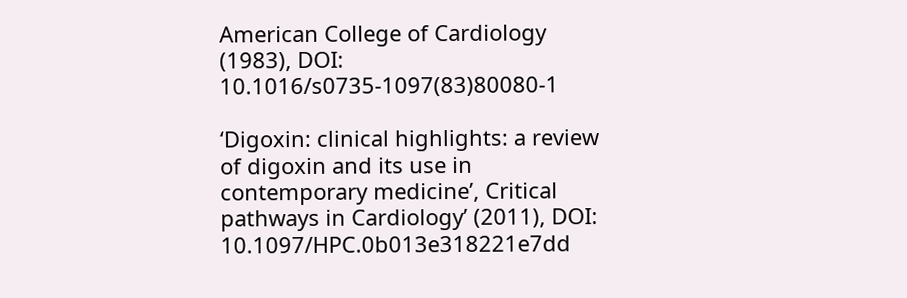American College of Cardiology (1983), DOI: 10.1016/s0735-1097(83)80080-1

‘Digoxin: clinical highlights: a review of digoxin and its use in contemporary medicine’, Critical pathways in Cardiology’ (2011), DOI: 10.1097/HPC.0b013e318221e7dd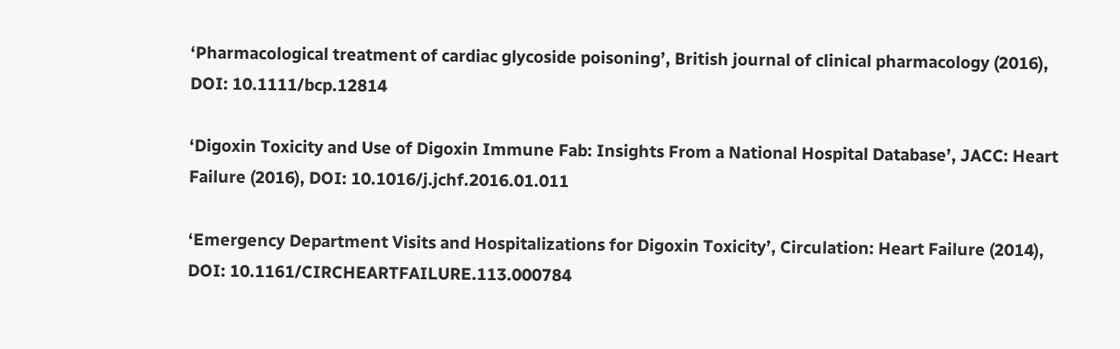‘Pharmacological treatment of cardiac glycoside poisoning’, British journal of clinical pharmacology (2016), DOI: 10.1111/bcp.12814

‘Digoxin Toxicity and Use of Digoxin Immune Fab: Insights From a National Hospital Database’, JACC: Heart Failure (2016), DOI: 10.1016/j.jchf.2016.01.011

‘Emergency Department Visits and Hospitalizations for Digoxin Toxicity’, Circulation: Heart Failure (2014), DOI: 10.1161/CIRCHEARTFAILURE.113.000784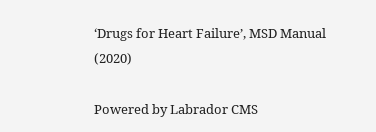‘Drugs for Heart Failure’, MSD Manual (2020)

Powered by Labrador CMS